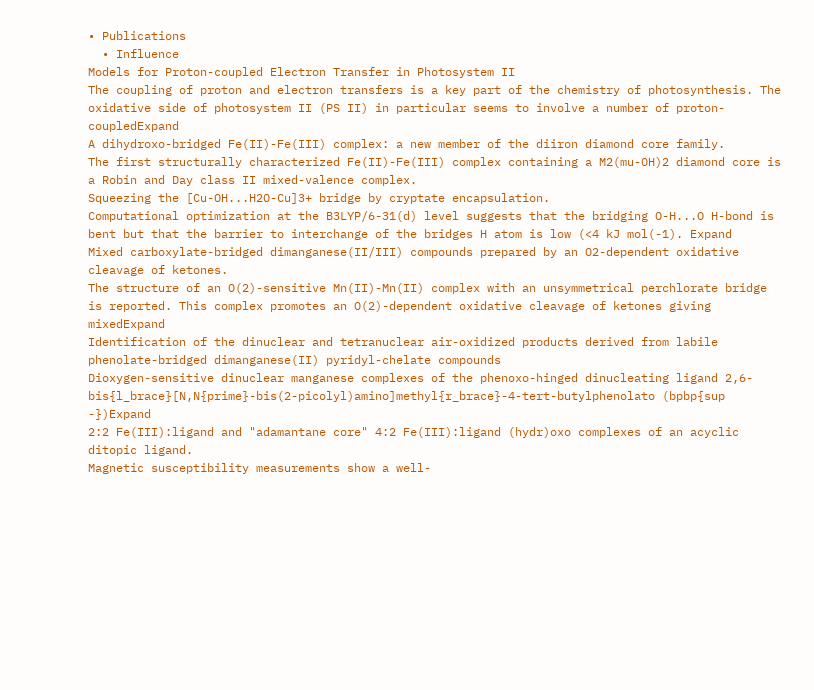• Publications
  • Influence
Models for Proton-coupled Electron Transfer in Photosystem II
The coupling of proton and electron transfers is a key part of the chemistry of photosynthesis. The oxidative side of photosystem II (PS II) in particular seems to involve a number of proton-coupledExpand
A dihydroxo-bridged Fe(II)-Fe(III) complex: a new member of the diiron diamond core family.
The first structurally characterized Fe(II)-Fe(III) complex containing a M2(mu-OH)2 diamond core is a Robin and Day class II mixed-valence complex.
Squeezing the [Cu-OH...H2O-Cu]3+ bridge by cryptate encapsulation.
Computational optimization at the B3LYP/6-31(d) level suggests that the bridging O-H...O H-bond is bent but that the barrier to interchange of the bridges H atom is low (<4 kJ mol(-1). Expand
Mixed carboxylate-bridged dimanganese(II/III) compounds prepared by an O2-dependent oxidative cleavage of ketones.
The structure of an O(2)-sensitive Mn(II)-Mn(II) complex with an unsymmetrical perchlorate bridge is reported. This complex promotes an O(2)-dependent oxidative cleavage of ketones giving mixedExpand
Identification of the dinuclear and tetranuclear air-oxidized products derived from labile phenolate-bridged dimanganese(II) pyridyl-chelate compounds
Dioxygen-sensitive dinuclear manganese complexes of the phenoxo-hinged dinucleating ligand 2,6-bis{l_brace}[N,N{prime}-bis(2-picolyl)amino]methyl{r_brace}-4-tert-butylphenolato (bpbp{sup -})Expand
2:2 Fe(III):ligand and "adamantane core" 4:2 Fe(III):ligand (hydr)oxo complexes of an acyclic ditopic ligand.
Magnetic susceptibility measurements show a well-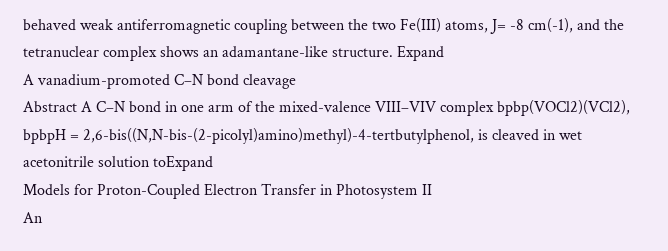behaved weak antiferromagnetic coupling between the two Fe(III) atoms, J= -8 cm(-1), and the tetranuclear complex shows an adamantane-like structure. Expand
A vanadium-promoted C–N bond cleavage
Abstract A C–N bond in one arm of the mixed-valence VIII–VIV complex bpbp(VOCl2)(VCl2), bpbpH = 2,6-bis((N,N-bis-(2-picolyl)amino)methyl)-4-tertbutylphenol, is cleaved in wet acetonitrile solution toExpand
Models for Proton-Coupled Electron Transfer in Photosystem II
An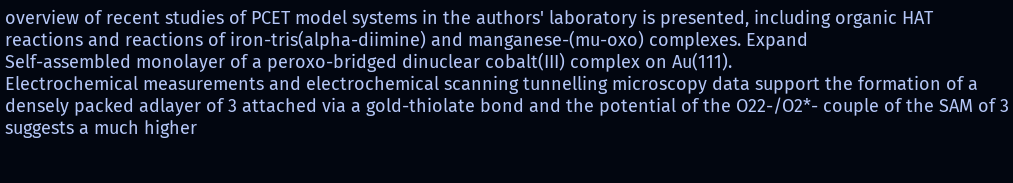overview of recent studies of PCET model systems in the authors' laboratory is presented, including organic HAT reactions and reactions of iron-tris(alpha-diimine) and manganese-(mu-oxo) complexes. Expand
Self-assembled monolayer of a peroxo-bridged dinuclear cobalt(III) complex on Au(111).
Electrochemical measurements and electrochemical scanning tunnelling microscopy data support the formation of a densely packed adlayer of 3 attached via a gold-thiolate bond and the potential of the O22-/O2*- couple of the SAM of 3 suggests a much higher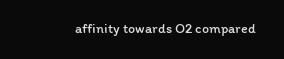affinity towards O2 compared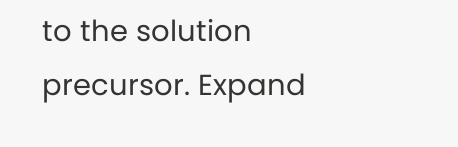to the solution precursor. Expand